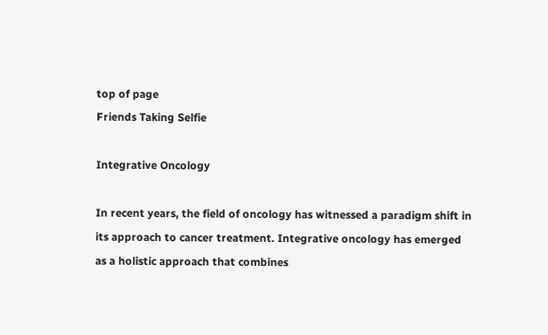top of page
Friends Taking Selfie

Integrative Oncology

In recent years, the field of oncology has witnessed a paradigm shift in its approach to cancer treatment. Integrative oncology has emerged as a holistic approach that combines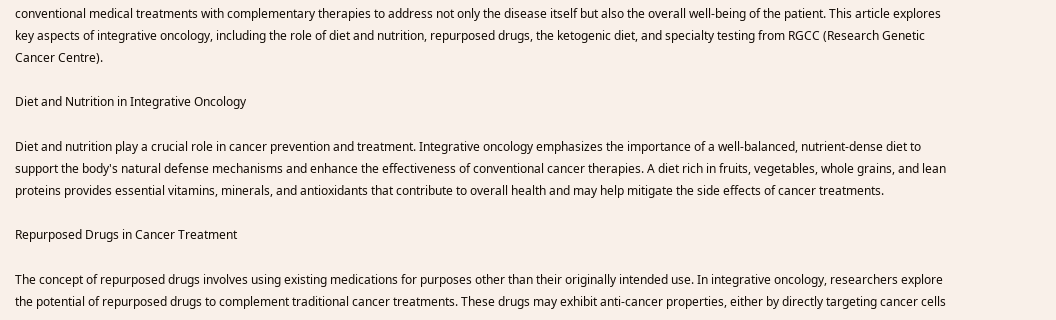conventional medical treatments with complementary therapies to address not only the disease itself but also the overall well-being of the patient. This article explores key aspects of integrative oncology, including the role of diet and nutrition, repurposed drugs, the ketogenic diet, and specialty testing from RGCC (Research Genetic Cancer Centre).

Diet and Nutrition in Integrative Oncology

Diet and nutrition play a crucial role in cancer prevention and treatment. Integrative oncology emphasizes the importance of a well-balanced, nutrient-dense diet to support the body's natural defense mechanisms and enhance the effectiveness of conventional cancer therapies. A diet rich in fruits, vegetables, whole grains, and lean proteins provides essential vitamins, minerals, and antioxidants that contribute to overall health and may help mitigate the side effects of cancer treatments.

Repurposed Drugs in Cancer Treatment

The concept of repurposed drugs involves using existing medications for purposes other than their originally intended use. In integrative oncology, researchers explore the potential of repurposed drugs to complement traditional cancer treatments. These drugs may exhibit anti-cancer properties, either by directly targeting cancer cells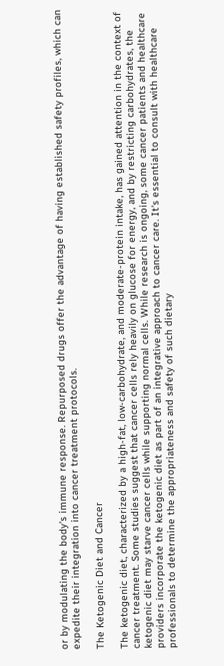or by modulating the body's immune response. Repurposed drugs offer the advantage of having established safety profiles, which can expedite their integration into cancer treatment protocols.

The Ketogenic Diet and Cancer

The ketogenic diet, characterized by a high-fat, low-carbohydrate, and moderate-protein intake, has gained attention in the context of cancer treatment. Some studies suggest that cancer cells rely heavily on glucose for energy, and by restricting carbohydrates, the ketogenic diet may starve cancer cells while supporting normal cells. While research is ongoing, some cancer patients and healthcare providers incorporate the ketogenic diet as part of an integrative approach to cancer care. It's essential to consult with healthcare professionals to determine the appropriateness and safety of such dietary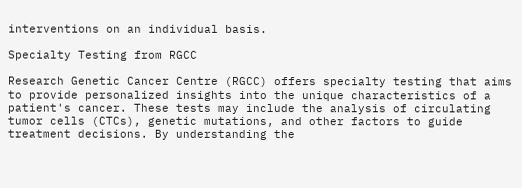interventions on an individual basis.

Specialty Testing from RGCC

Research Genetic Cancer Centre (RGCC) offers specialty testing that aims to provide personalized insights into the unique characteristics of a patient's cancer. These tests may include the analysis of circulating tumor cells (CTCs), genetic mutations, and other factors to guide treatment decisions. By understanding the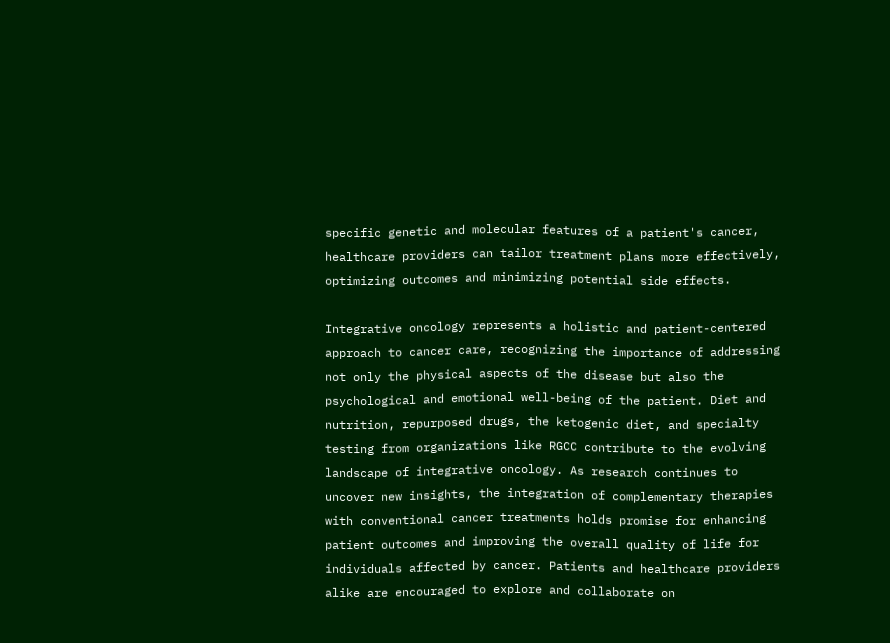specific genetic and molecular features of a patient's cancer, healthcare providers can tailor treatment plans more effectively, optimizing outcomes and minimizing potential side effects.

Integrative oncology represents a holistic and patient-centered approach to cancer care, recognizing the importance of addressing not only the physical aspects of the disease but also the psychological and emotional well-being of the patient. Diet and nutrition, repurposed drugs, the ketogenic diet, and specialty testing from organizations like RGCC contribute to the evolving landscape of integrative oncology. As research continues to uncover new insights, the integration of complementary therapies with conventional cancer treatments holds promise for enhancing patient outcomes and improving the overall quality of life for individuals affected by cancer. Patients and healthcare providers alike are encouraged to explore and collaborate on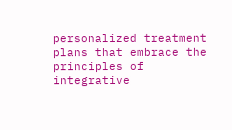personalized treatment plans that embrace the principles of integrative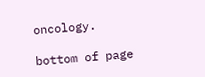oncology.

bottom of page